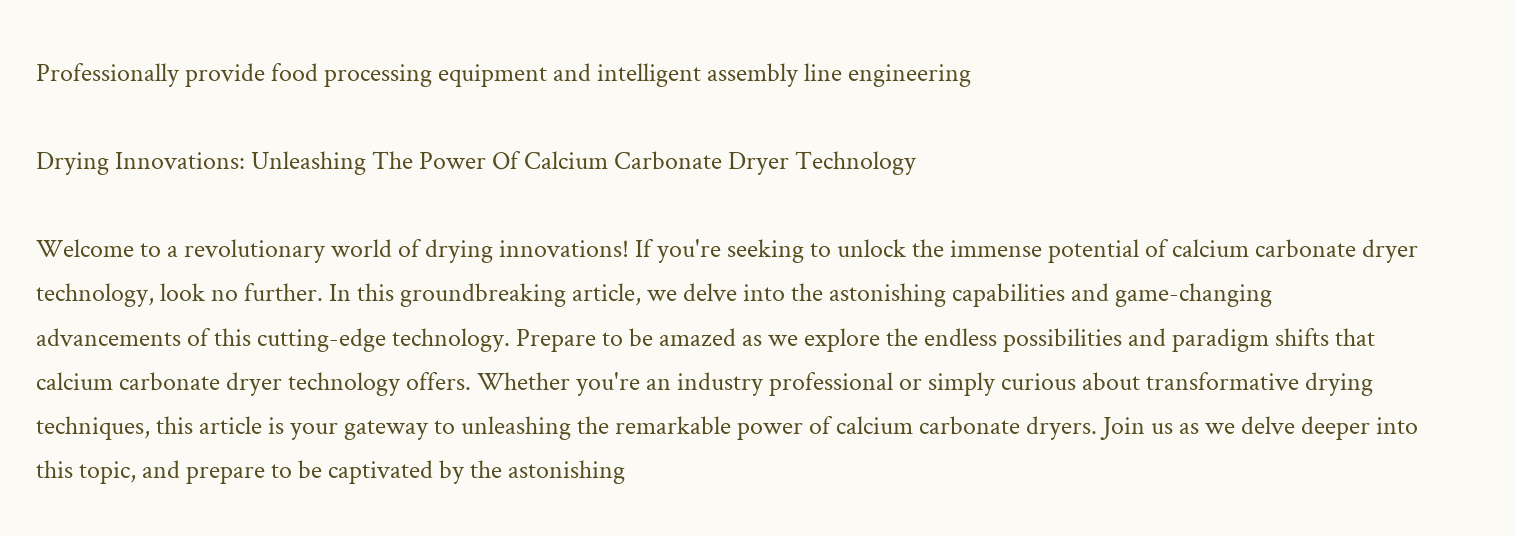Professionally provide food processing equipment and intelligent assembly line engineering

Drying Innovations: Unleashing The Power Of Calcium Carbonate Dryer Technology

Welcome to a revolutionary world of drying innovations! If you're seeking to unlock the immense potential of calcium carbonate dryer technology, look no further. In this groundbreaking article, we delve into the astonishing capabilities and game-changing advancements of this cutting-edge technology. Prepare to be amazed as we explore the endless possibilities and paradigm shifts that calcium carbonate dryer technology offers. Whether you're an industry professional or simply curious about transformative drying techniques, this article is your gateway to unleashing the remarkable power of calcium carbonate dryers. Join us as we delve deeper into this topic, and prepare to be captivated by the astonishing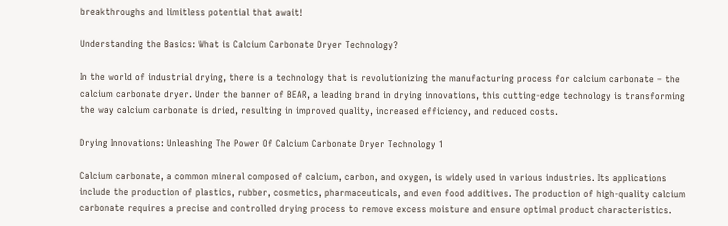breakthroughs and limitless potential that await!

Understanding the Basics: What is Calcium Carbonate Dryer Technology?

In the world of industrial drying, there is a technology that is revolutionizing the manufacturing process for calcium carbonate – the calcium carbonate dryer. Under the banner of BEAR, a leading brand in drying innovations, this cutting-edge technology is transforming the way calcium carbonate is dried, resulting in improved quality, increased efficiency, and reduced costs.

Drying Innovations: Unleashing The Power Of Calcium Carbonate Dryer Technology 1

Calcium carbonate, a common mineral composed of calcium, carbon, and oxygen, is widely used in various industries. Its applications include the production of plastics, rubber, cosmetics, pharmaceuticals, and even food additives. The production of high-quality calcium carbonate requires a precise and controlled drying process to remove excess moisture and ensure optimal product characteristics.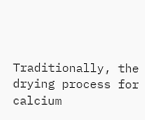Traditionally, the drying process for calcium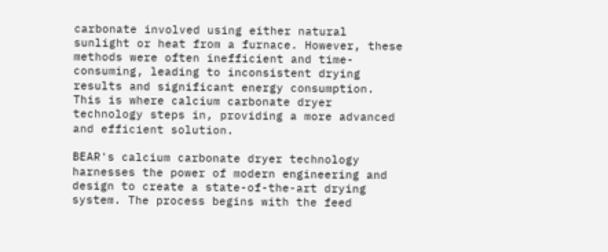carbonate involved using either natural sunlight or heat from a furnace. However, these methods were often inefficient and time-consuming, leading to inconsistent drying results and significant energy consumption. This is where calcium carbonate dryer technology steps in, providing a more advanced and efficient solution.

BEAR's calcium carbonate dryer technology harnesses the power of modern engineering and design to create a state-of-the-art drying system. The process begins with the feed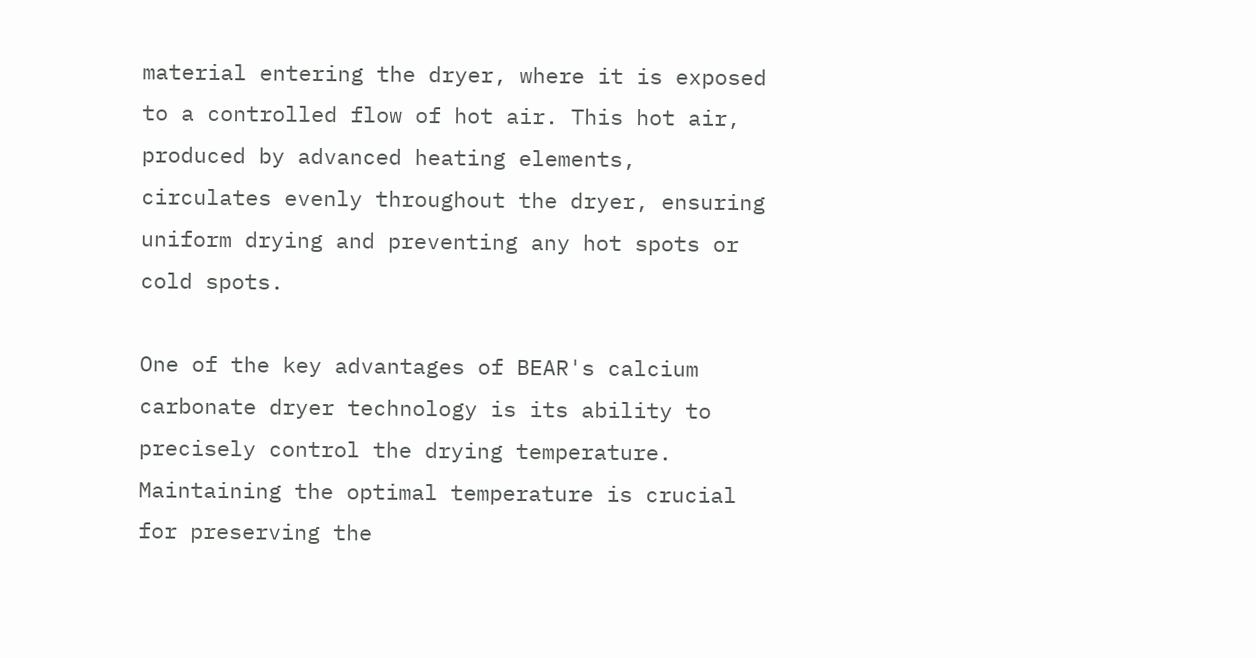material entering the dryer, where it is exposed to a controlled flow of hot air. This hot air, produced by advanced heating elements, circulates evenly throughout the dryer, ensuring uniform drying and preventing any hot spots or cold spots.

One of the key advantages of BEAR's calcium carbonate dryer technology is its ability to precisely control the drying temperature. Maintaining the optimal temperature is crucial for preserving the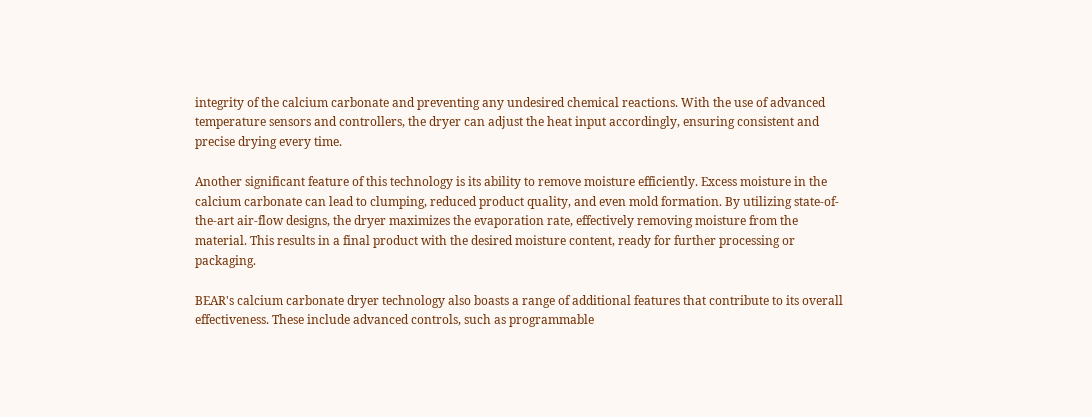integrity of the calcium carbonate and preventing any undesired chemical reactions. With the use of advanced temperature sensors and controllers, the dryer can adjust the heat input accordingly, ensuring consistent and precise drying every time.

Another significant feature of this technology is its ability to remove moisture efficiently. Excess moisture in the calcium carbonate can lead to clumping, reduced product quality, and even mold formation. By utilizing state-of-the-art air-flow designs, the dryer maximizes the evaporation rate, effectively removing moisture from the material. This results in a final product with the desired moisture content, ready for further processing or packaging.

BEAR's calcium carbonate dryer technology also boasts a range of additional features that contribute to its overall effectiveness. These include advanced controls, such as programmable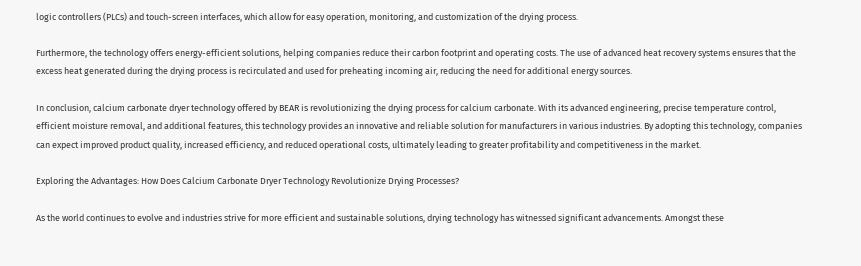logic controllers (PLCs) and touch-screen interfaces, which allow for easy operation, monitoring, and customization of the drying process.

Furthermore, the technology offers energy-efficient solutions, helping companies reduce their carbon footprint and operating costs. The use of advanced heat recovery systems ensures that the excess heat generated during the drying process is recirculated and used for preheating incoming air, reducing the need for additional energy sources.

In conclusion, calcium carbonate dryer technology offered by BEAR is revolutionizing the drying process for calcium carbonate. With its advanced engineering, precise temperature control, efficient moisture removal, and additional features, this technology provides an innovative and reliable solution for manufacturers in various industries. By adopting this technology, companies can expect improved product quality, increased efficiency, and reduced operational costs, ultimately leading to greater profitability and competitiveness in the market.

Exploring the Advantages: How Does Calcium Carbonate Dryer Technology Revolutionize Drying Processes?

As the world continues to evolve and industries strive for more efficient and sustainable solutions, drying technology has witnessed significant advancements. Amongst these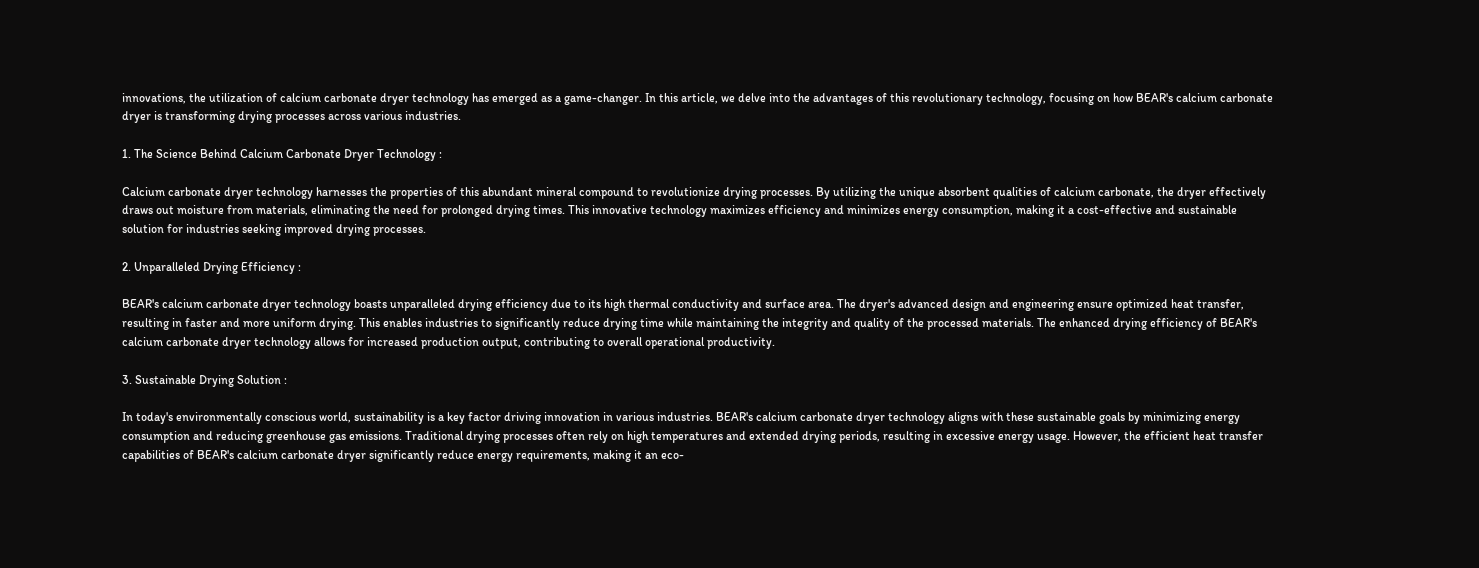innovations, the utilization of calcium carbonate dryer technology has emerged as a game-changer. In this article, we delve into the advantages of this revolutionary technology, focusing on how BEAR's calcium carbonate dryer is transforming drying processes across various industries.

1. The Science Behind Calcium Carbonate Dryer Technology :

Calcium carbonate dryer technology harnesses the properties of this abundant mineral compound to revolutionize drying processes. By utilizing the unique absorbent qualities of calcium carbonate, the dryer effectively draws out moisture from materials, eliminating the need for prolonged drying times. This innovative technology maximizes efficiency and minimizes energy consumption, making it a cost-effective and sustainable solution for industries seeking improved drying processes.

2. Unparalleled Drying Efficiency :

BEAR's calcium carbonate dryer technology boasts unparalleled drying efficiency due to its high thermal conductivity and surface area. The dryer's advanced design and engineering ensure optimized heat transfer, resulting in faster and more uniform drying. This enables industries to significantly reduce drying time while maintaining the integrity and quality of the processed materials. The enhanced drying efficiency of BEAR's calcium carbonate dryer technology allows for increased production output, contributing to overall operational productivity.

3. Sustainable Drying Solution :

In today's environmentally conscious world, sustainability is a key factor driving innovation in various industries. BEAR's calcium carbonate dryer technology aligns with these sustainable goals by minimizing energy consumption and reducing greenhouse gas emissions. Traditional drying processes often rely on high temperatures and extended drying periods, resulting in excessive energy usage. However, the efficient heat transfer capabilities of BEAR's calcium carbonate dryer significantly reduce energy requirements, making it an eco-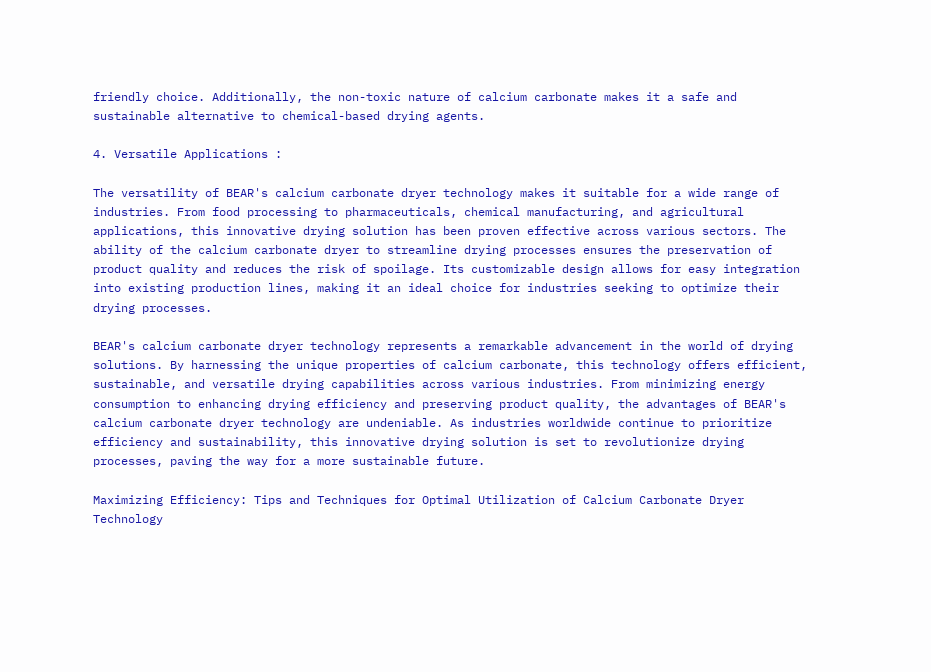friendly choice. Additionally, the non-toxic nature of calcium carbonate makes it a safe and sustainable alternative to chemical-based drying agents.

4. Versatile Applications :

The versatility of BEAR's calcium carbonate dryer technology makes it suitable for a wide range of industries. From food processing to pharmaceuticals, chemical manufacturing, and agricultural applications, this innovative drying solution has been proven effective across various sectors. The ability of the calcium carbonate dryer to streamline drying processes ensures the preservation of product quality and reduces the risk of spoilage. Its customizable design allows for easy integration into existing production lines, making it an ideal choice for industries seeking to optimize their drying processes.

BEAR's calcium carbonate dryer technology represents a remarkable advancement in the world of drying solutions. By harnessing the unique properties of calcium carbonate, this technology offers efficient, sustainable, and versatile drying capabilities across various industries. From minimizing energy consumption to enhancing drying efficiency and preserving product quality, the advantages of BEAR's calcium carbonate dryer technology are undeniable. As industries worldwide continue to prioritize efficiency and sustainability, this innovative drying solution is set to revolutionize drying processes, paving the way for a more sustainable future.

Maximizing Efficiency: Tips and Techniques for Optimal Utilization of Calcium Carbonate Dryer Technology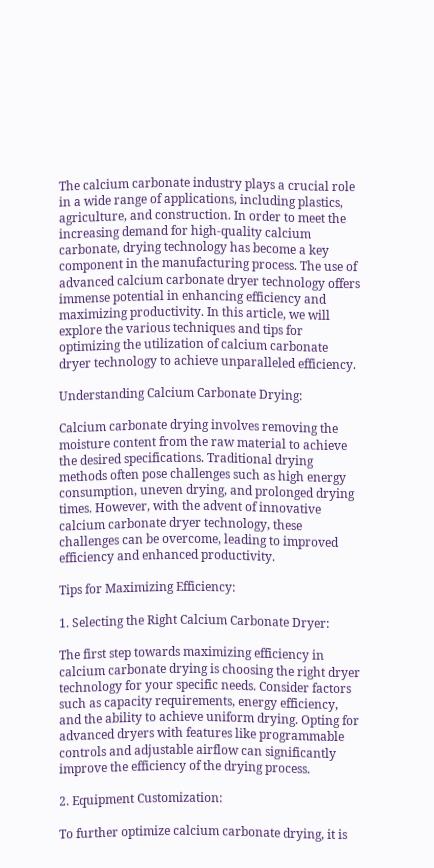The calcium carbonate industry plays a crucial role in a wide range of applications, including plastics, agriculture, and construction. In order to meet the increasing demand for high-quality calcium carbonate, drying technology has become a key component in the manufacturing process. The use of advanced calcium carbonate dryer technology offers immense potential in enhancing efficiency and maximizing productivity. In this article, we will explore the various techniques and tips for optimizing the utilization of calcium carbonate dryer technology to achieve unparalleled efficiency.

Understanding Calcium Carbonate Drying:

Calcium carbonate drying involves removing the moisture content from the raw material to achieve the desired specifications. Traditional drying methods often pose challenges such as high energy consumption, uneven drying, and prolonged drying times. However, with the advent of innovative calcium carbonate dryer technology, these challenges can be overcome, leading to improved efficiency and enhanced productivity.

Tips for Maximizing Efficiency:

1. Selecting the Right Calcium Carbonate Dryer:

The first step towards maximizing efficiency in calcium carbonate drying is choosing the right dryer technology for your specific needs. Consider factors such as capacity requirements, energy efficiency, and the ability to achieve uniform drying. Opting for advanced dryers with features like programmable controls and adjustable airflow can significantly improve the efficiency of the drying process.

2. Equipment Customization:

To further optimize calcium carbonate drying, it is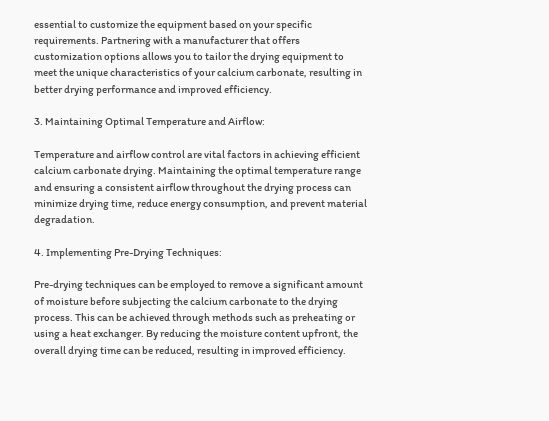essential to customize the equipment based on your specific requirements. Partnering with a manufacturer that offers customization options allows you to tailor the drying equipment to meet the unique characteristics of your calcium carbonate, resulting in better drying performance and improved efficiency.

3. Maintaining Optimal Temperature and Airflow:

Temperature and airflow control are vital factors in achieving efficient calcium carbonate drying. Maintaining the optimal temperature range and ensuring a consistent airflow throughout the drying process can minimize drying time, reduce energy consumption, and prevent material degradation.

4. Implementing Pre-Drying Techniques:

Pre-drying techniques can be employed to remove a significant amount of moisture before subjecting the calcium carbonate to the drying process. This can be achieved through methods such as preheating or using a heat exchanger. By reducing the moisture content upfront, the overall drying time can be reduced, resulting in improved efficiency.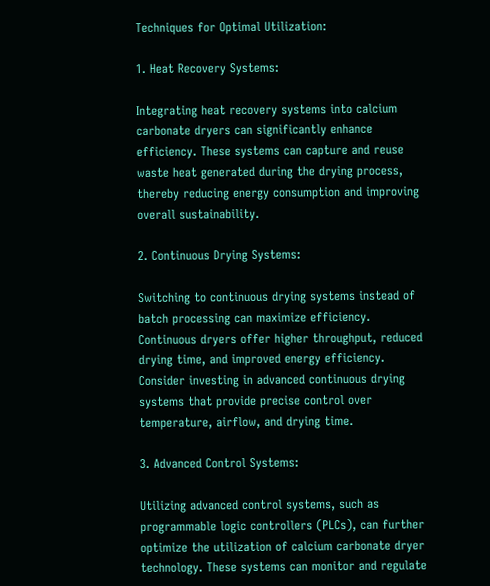Techniques for Optimal Utilization:

1. Heat Recovery Systems:

Integrating heat recovery systems into calcium carbonate dryers can significantly enhance efficiency. These systems can capture and reuse waste heat generated during the drying process, thereby reducing energy consumption and improving overall sustainability.

2. Continuous Drying Systems:

Switching to continuous drying systems instead of batch processing can maximize efficiency. Continuous dryers offer higher throughput, reduced drying time, and improved energy efficiency. Consider investing in advanced continuous drying systems that provide precise control over temperature, airflow, and drying time.

3. Advanced Control Systems:

Utilizing advanced control systems, such as programmable logic controllers (PLCs), can further optimize the utilization of calcium carbonate dryer technology. These systems can monitor and regulate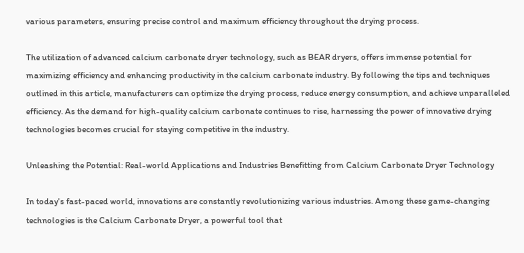various parameters, ensuring precise control and maximum efficiency throughout the drying process.

The utilization of advanced calcium carbonate dryer technology, such as BEAR dryers, offers immense potential for maximizing efficiency and enhancing productivity in the calcium carbonate industry. By following the tips and techniques outlined in this article, manufacturers can optimize the drying process, reduce energy consumption, and achieve unparalleled efficiency. As the demand for high-quality calcium carbonate continues to rise, harnessing the power of innovative drying technologies becomes crucial for staying competitive in the industry.

Unleashing the Potential: Real-world Applications and Industries Benefitting from Calcium Carbonate Dryer Technology

In today's fast-paced world, innovations are constantly revolutionizing various industries. Among these game-changing technologies is the Calcium Carbonate Dryer, a powerful tool that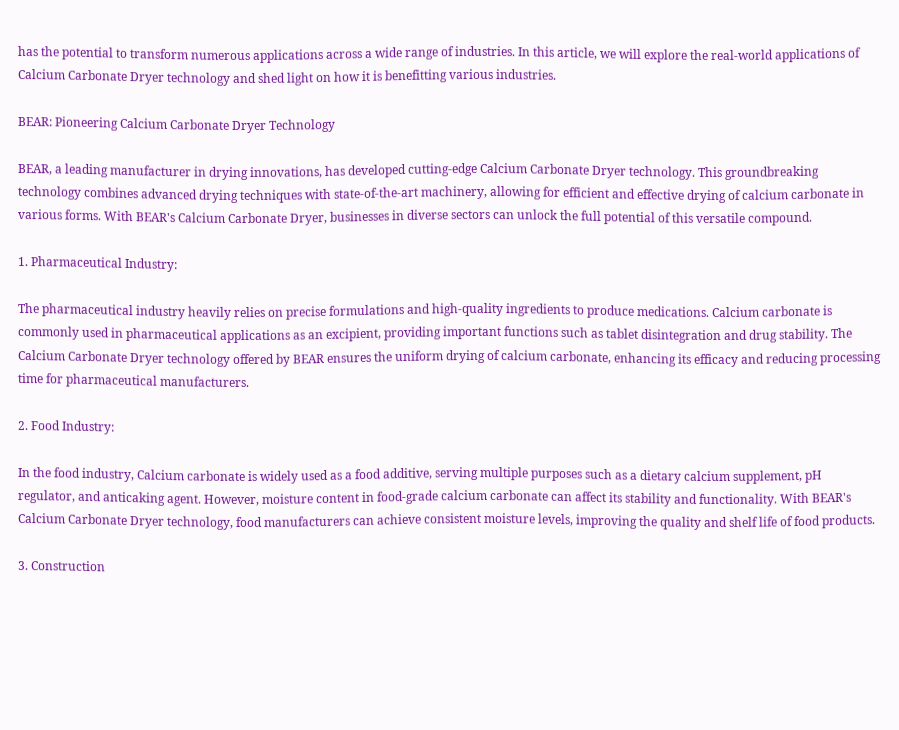has the potential to transform numerous applications across a wide range of industries. In this article, we will explore the real-world applications of Calcium Carbonate Dryer technology and shed light on how it is benefitting various industries.

BEAR: Pioneering Calcium Carbonate Dryer Technology

BEAR, a leading manufacturer in drying innovations, has developed cutting-edge Calcium Carbonate Dryer technology. This groundbreaking technology combines advanced drying techniques with state-of-the-art machinery, allowing for efficient and effective drying of calcium carbonate in various forms. With BEAR's Calcium Carbonate Dryer, businesses in diverse sectors can unlock the full potential of this versatile compound.

1. Pharmaceutical Industry:

The pharmaceutical industry heavily relies on precise formulations and high-quality ingredients to produce medications. Calcium carbonate is commonly used in pharmaceutical applications as an excipient, providing important functions such as tablet disintegration and drug stability. The Calcium Carbonate Dryer technology offered by BEAR ensures the uniform drying of calcium carbonate, enhancing its efficacy and reducing processing time for pharmaceutical manufacturers.

2. Food Industry:

In the food industry, Calcium carbonate is widely used as a food additive, serving multiple purposes such as a dietary calcium supplement, pH regulator, and anticaking agent. However, moisture content in food-grade calcium carbonate can affect its stability and functionality. With BEAR's Calcium Carbonate Dryer technology, food manufacturers can achieve consistent moisture levels, improving the quality and shelf life of food products.

3. Construction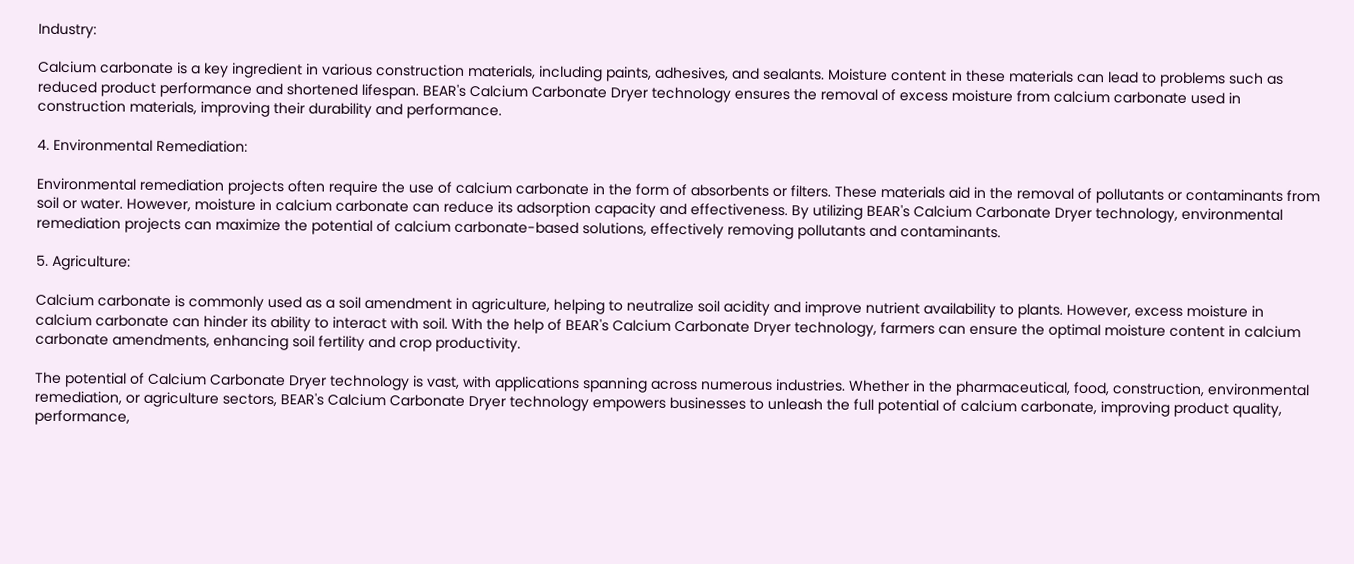Industry:

Calcium carbonate is a key ingredient in various construction materials, including paints, adhesives, and sealants. Moisture content in these materials can lead to problems such as reduced product performance and shortened lifespan. BEAR's Calcium Carbonate Dryer technology ensures the removal of excess moisture from calcium carbonate used in construction materials, improving their durability and performance.

4. Environmental Remediation:

Environmental remediation projects often require the use of calcium carbonate in the form of absorbents or filters. These materials aid in the removal of pollutants or contaminants from soil or water. However, moisture in calcium carbonate can reduce its adsorption capacity and effectiveness. By utilizing BEAR's Calcium Carbonate Dryer technology, environmental remediation projects can maximize the potential of calcium carbonate-based solutions, effectively removing pollutants and contaminants.

5. Agriculture:

Calcium carbonate is commonly used as a soil amendment in agriculture, helping to neutralize soil acidity and improve nutrient availability to plants. However, excess moisture in calcium carbonate can hinder its ability to interact with soil. With the help of BEAR's Calcium Carbonate Dryer technology, farmers can ensure the optimal moisture content in calcium carbonate amendments, enhancing soil fertility and crop productivity.

The potential of Calcium Carbonate Dryer technology is vast, with applications spanning across numerous industries. Whether in the pharmaceutical, food, construction, environmental remediation, or agriculture sectors, BEAR's Calcium Carbonate Dryer technology empowers businesses to unleash the full potential of calcium carbonate, improving product quality, performance,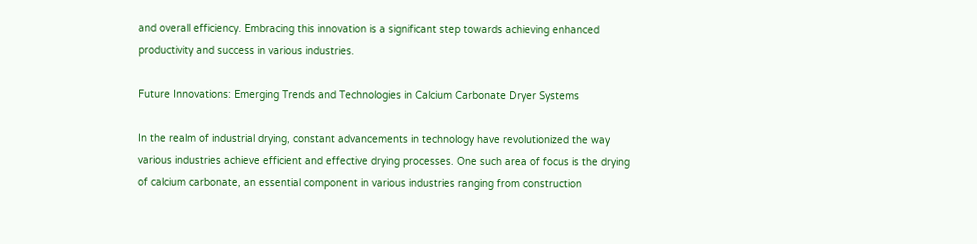and overall efficiency. Embracing this innovation is a significant step towards achieving enhanced productivity and success in various industries.

Future Innovations: Emerging Trends and Technologies in Calcium Carbonate Dryer Systems

In the realm of industrial drying, constant advancements in technology have revolutionized the way various industries achieve efficient and effective drying processes. One such area of focus is the drying of calcium carbonate, an essential component in various industries ranging from construction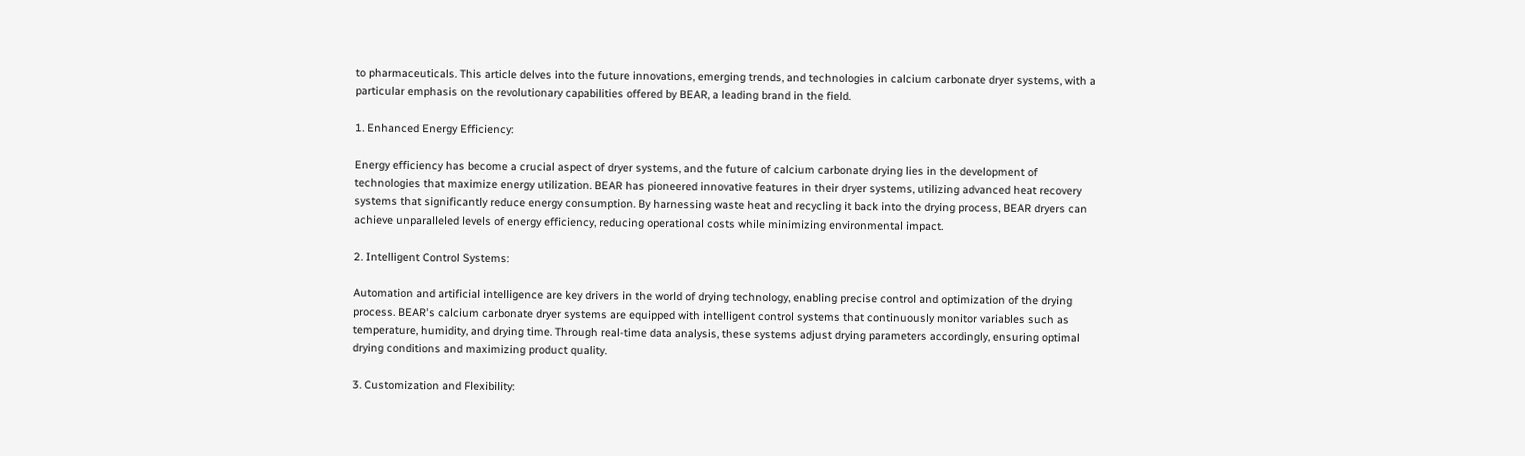to pharmaceuticals. This article delves into the future innovations, emerging trends, and technologies in calcium carbonate dryer systems, with a particular emphasis on the revolutionary capabilities offered by BEAR, a leading brand in the field.

1. Enhanced Energy Efficiency:

Energy efficiency has become a crucial aspect of dryer systems, and the future of calcium carbonate drying lies in the development of technologies that maximize energy utilization. BEAR has pioneered innovative features in their dryer systems, utilizing advanced heat recovery systems that significantly reduce energy consumption. By harnessing waste heat and recycling it back into the drying process, BEAR dryers can achieve unparalleled levels of energy efficiency, reducing operational costs while minimizing environmental impact.

2. Intelligent Control Systems:

Automation and artificial intelligence are key drivers in the world of drying technology, enabling precise control and optimization of the drying process. BEAR's calcium carbonate dryer systems are equipped with intelligent control systems that continuously monitor variables such as temperature, humidity, and drying time. Through real-time data analysis, these systems adjust drying parameters accordingly, ensuring optimal drying conditions and maximizing product quality.

3. Customization and Flexibility: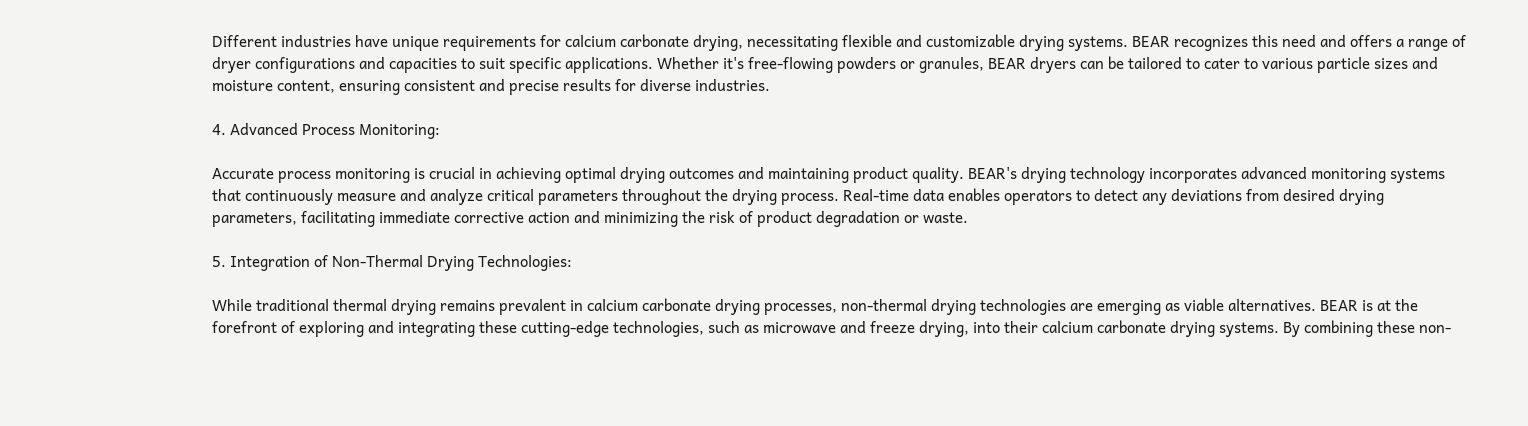Different industries have unique requirements for calcium carbonate drying, necessitating flexible and customizable drying systems. BEAR recognizes this need and offers a range of dryer configurations and capacities to suit specific applications. Whether it's free-flowing powders or granules, BEAR dryers can be tailored to cater to various particle sizes and moisture content, ensuring consistent and precise results for diverse industries.

4. Advanced Process Monitoring:

Accurate process monitoring is crucial in achieving optimal drying outcomes and maintaining product quality. BEAR's drying technology incorporates advanced monitoring systems that continuously measure and analyze critical parameters throughout the drying process. Real-time data enables operators to detect any deviations from desired drying parameters, facilitating immediate corrective action and minimizing the risk of product degradation or waste.

5. Integration of Non-Thermal Drying Technologies:

While traditional thermal drying remains prevalent in calcium carbonate drying processes, non-thermal drying technologies are emerging as viable alternatives. BEAR is at the forefront of exploring and integrating these cutting-edge technologies, such as microwave and freeze drying, into their calcium carbonate drying systems. By combining these non-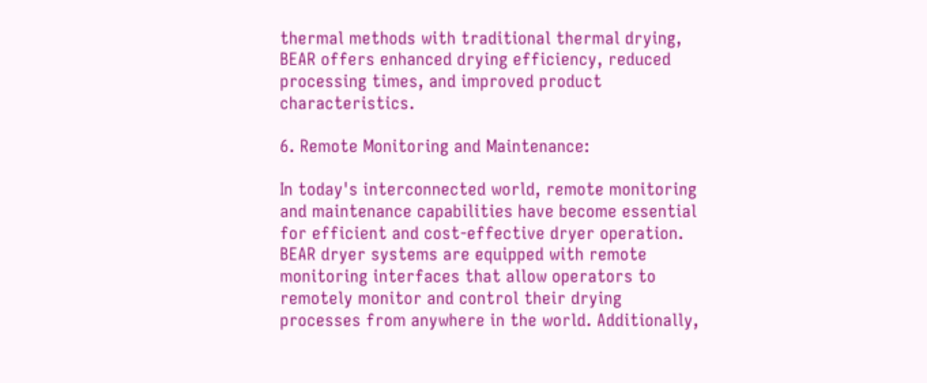thermal methods with traditional thermal drying, BEAR offers enhanced drying efficiency, reduced processing times, and improved product characteristics.

6. Remote Monitoring and Maintenance:

In today's interconnected world, remote monitoring and maintenance capabilities have become essential for efficient and cost-effective dryer operation. BEAR dryer systems are equipped with remote monitoring interfaces that allow operators to remotely monitor and control their drying processes from anywhere in the world. Additionally,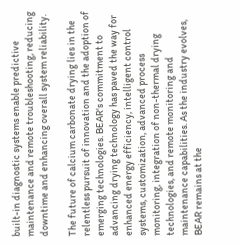built-in diagnostic systems enable predictive maintenance and remote troubleshooting, reducing downtime and enhancing overall system reliability.

The future of calcium carbonate drying lies in the relentless pursuit of innovation and the adoption of emerging technologies. BEAR's commitment to advancing drying technology has paved the way for enhanced energy efficiency, intelligent control systems, customization, advanced process monitoring, integration of non-thermal drying technologies, and remote monitoring and maintenance capabilities. As the industry evolves, BEAR remains at the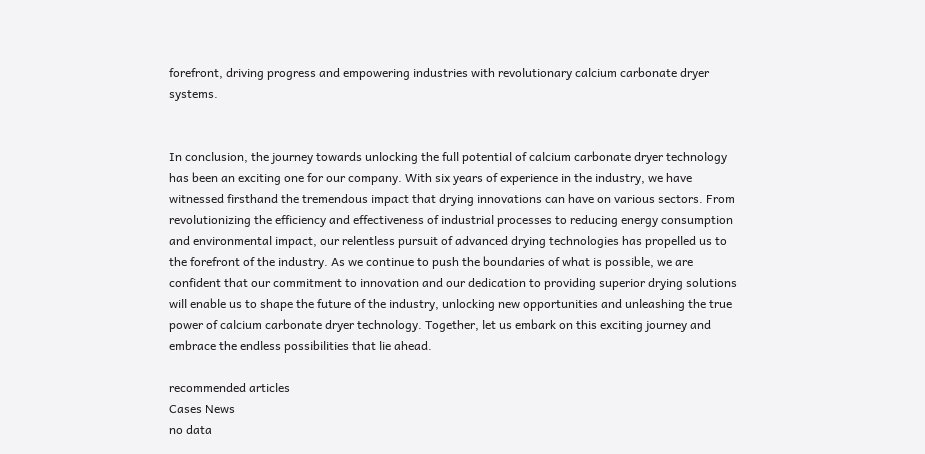forefront, driving progress and empowering industries with revolutionary calcium carbonate dryer systems.


In conclusion, the journey towards unlocking the full potential of calcium carbonate dryer technology has been an exciting one for our company. With six years of experience in the industry, we have witnessed firsthand the tremendous impact that drying innovations can have on various sectors. From revolutionizing the efficiency and effectiveness of industrial processes to reducing energy consumption and environmental impact, our relentless pursuit of advanced drying technologies has propelled us to the forefront of the industry. As we continue to push the boundaries of what is possible, we are confident that our commitment to innovation and our dedication to providing superior drying solutions will enable us to shape the future of the industry, unlocking new opportunities and unleashing the true power of calcium carbonate dryer technology. Together, let us embark on this exciting journey and embrace the endless possibilities that lie ahead.

recommended articles
Cases News
no data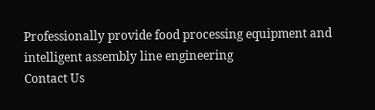Professionally provide food processing equipment and intelligent assembly line engineering
Contact Us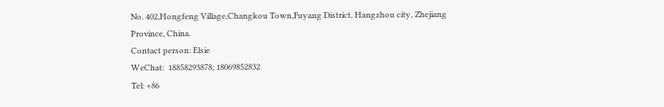No. 402,Hongfeng Village,Changkou Town,Fuyang District, Hangzhou city, Zhejiang Province, China.
Contact person: Elsie
WeChat:  18858293878; 18069852832
Tel: +86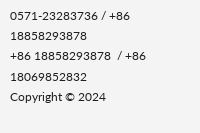0571-23283736 / +86 18858293878
+86 18858293878  / +86 18069852832
Copyright © 2024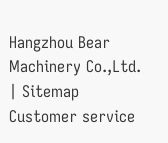Hangzhou Bear Machinery Co.,Ltd. | Sitemap
Customer service